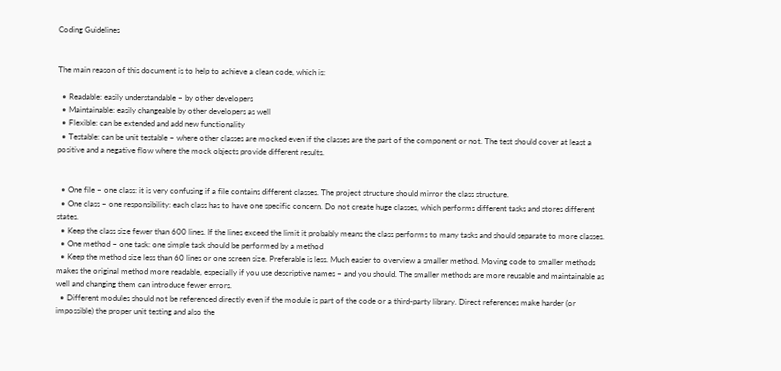Coding Guidelines


The main reason of this document is to help to achieve a clean code, which is:

  • Readable: easily understandable – by other developers
  • Maintainable: easily changeable by other developers as well
  • Flexible: can be extended and add new functionality
  • Testable: can be unit testable – where other classes are mocked even if the classes are the part of the component or not. The test should cover at least a positive and a negative flow where the mock objects provide different results.


  • One file – one class: it is very confusing if a file contains different classes. The project structure should mirror the class structure.
  • One class – one responsibility: each class has to have one specific concern. Do not create huge classes, which performs different tasks and stores different states.
  • Keep the class size fewer than 600 lines. If the lines exceed the limit it probably means the class performs to many tasks and should separate to more classes.
  • One method – one task: one simple task should be performed by a method
  • Keep the method size less than 60 lines or one screen size. Preferable is less. Much easier to overview a smaller method. Moving code to smaller methods makes the original method more readable, especially if you use descriptive names – and you should. The smaller methods are more reusable and maintainable as well and changing them can introduce fewer errors.
  • Different modules should not be referenced directly even if the module is part of the code or a third-party library. Direct references make harder (or impossible) the proper unit testing and also the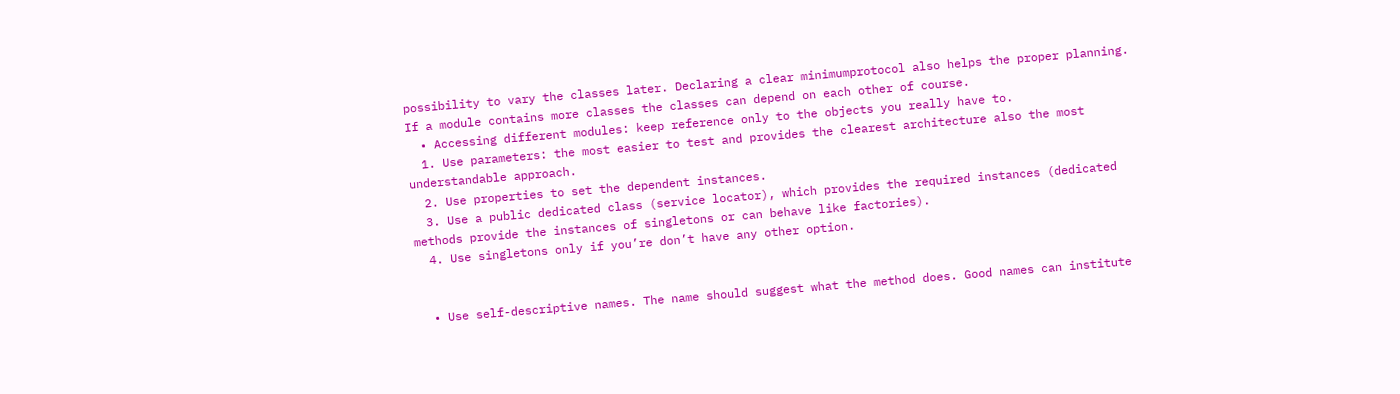possibility to vary the classes later. Declaring a clear minimumprotocol also helps the proper planning. If a module contains more classes the classes can depend on each other of course.
  • Accessing different modules: keep reference only to the objects you really have to.
  1. Use parameters: the most easier to test and provides the clearest architecture also the most understandable approach.
  2. Use properties to set the dependent instances.
  3. Use a public dedicated class (service locator), which provides the required instances (dedicated methods provide the instances of singletons or can behave like factories).
  4. Use singletons only if you’re don’t have any other option.


  • Use self-descriptive names. The name should suggest what the method does. Good names can institute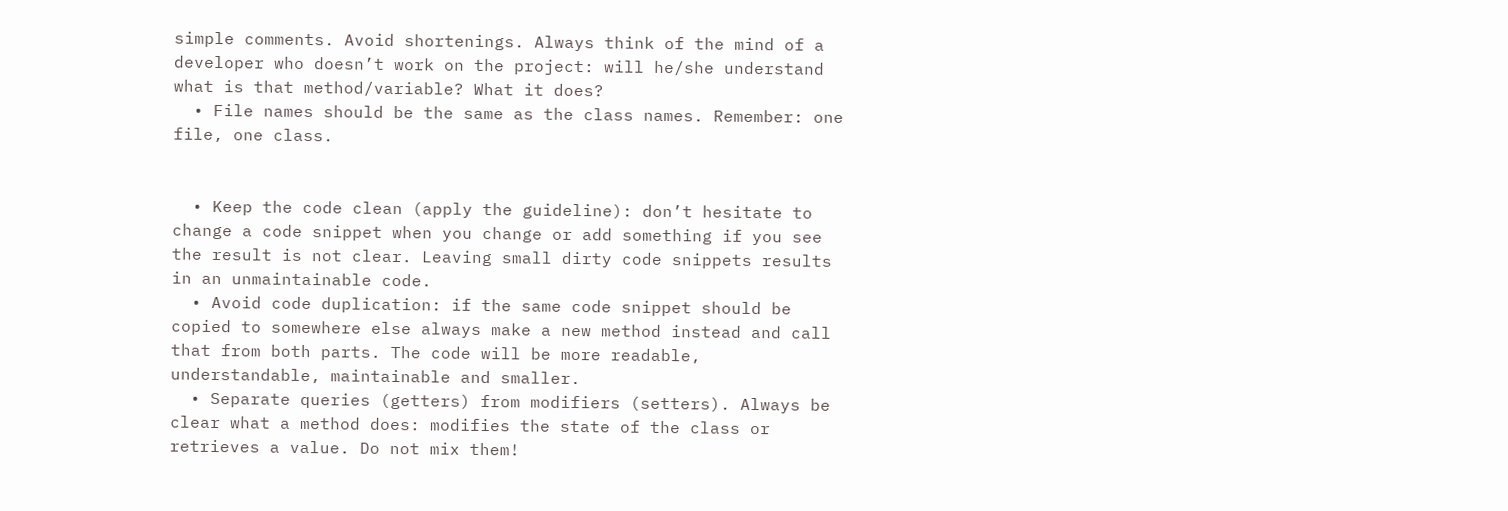simple comments. Avoid shortenings. Always think of the mind of a developer who doesn’t work on the project: will he/she understand what is that method/variable? What it does?
  • File names should be the same as the class names. Remember: one file, one class.


  • Keep the code clean (apply the guideline): don’t hesitate to change a code snippet when you change or add something if you see the result is not clear. Leaving small dirty code snippets results in an unmaintainable code.
  • Avoid code duplication: if the same code snippet should be copied to somewhere else always make a new method instead and call that from both parts. The code will be more readable, understandable, maintainable and smaller.
  • Separate queries (getters) from modifiers (setters). Always be clear what a method does: modifies the state of the class or retrieves a value. Do not mix them!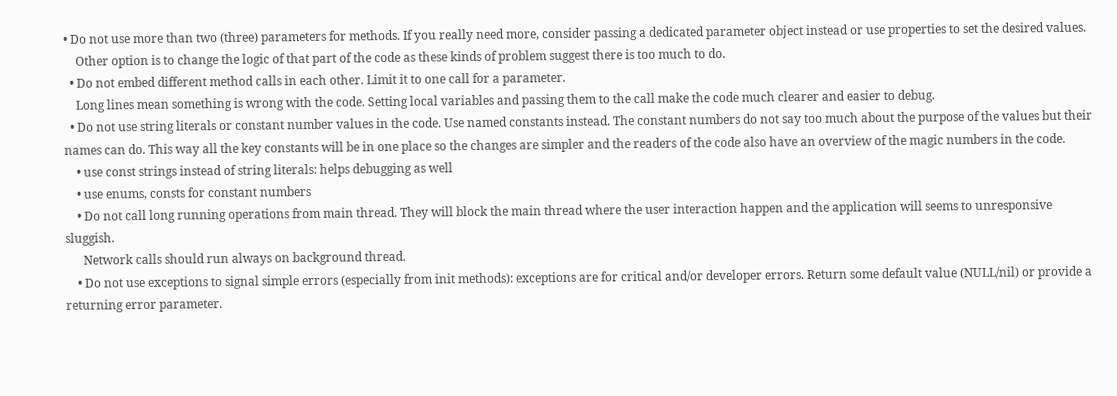• Do not use more than two (three) parameters for methods. If you really need more, consider passing a dedicated parameter object instead or use properties to set the desired values.
    Other option is to change the logic of that part of the code as these kinds of problem suggest there is too much to do.
  • Do not embed different method calls in each other. Limit it to one call for a parameter.
    Long lines mean something is wrong with the code. Setting local variables and passing them to the call make the code much clearer and easier to debug.
  • Do not use string literals or constant number values in the code. Use named constants instead. The constant numbers do not say too much about the purpose of the values but their names can do. This way all the key constants will be in one place so the changes are simpler and the readers of the code also have an overview of the magic numbers in the code.
    • use const strings instead of string literals: helps debugging as well
    • use enums, consts for constant numbers
    • Do not call long running operations from main thread. They will block the main thread where the user interaction happen and the application will seems to unresponsive sluggish.
      Network calls should run always on background thread.
    • Do not use exceptions to signal simple errors (especially from init methods): exceptions are for critical and/or developer errors. Return some default value (NULL/nil) or provide a returning error parameter.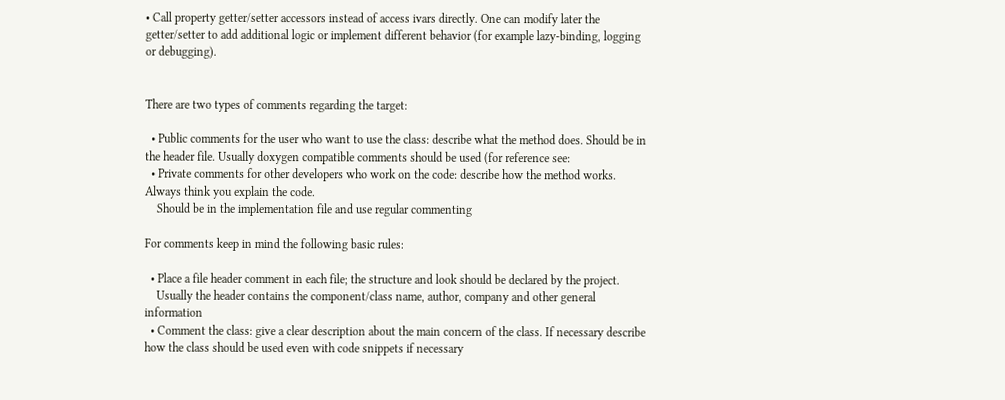• Call property getter/setter accessors instead of access ivars directly. One can modify later the getter/setter to add additional logic or implement different behavior (for example lazy-binding, logging or debugging).


There are two types of comments regarding the target:

  • Public comments for the user who want to use the class: describe what the method does. Should be in the header file. Usually doxygen compatible comments should be used (for reference see:
  • Private comments for other developers who work on the code: describe how the method works. Always think you explain the code.
    Should be in the implementation file and use regular commenting

For comments keep in mind the following basic rules:

  • Place a file header comment in each file; the structure and look should be declared by the project.
    Usually the header contains the component/class name, author, company and other general information
  • Comment the class: give a clear description about the main concern of the class. If necessary describe how the class should be used even with code snippets if necessary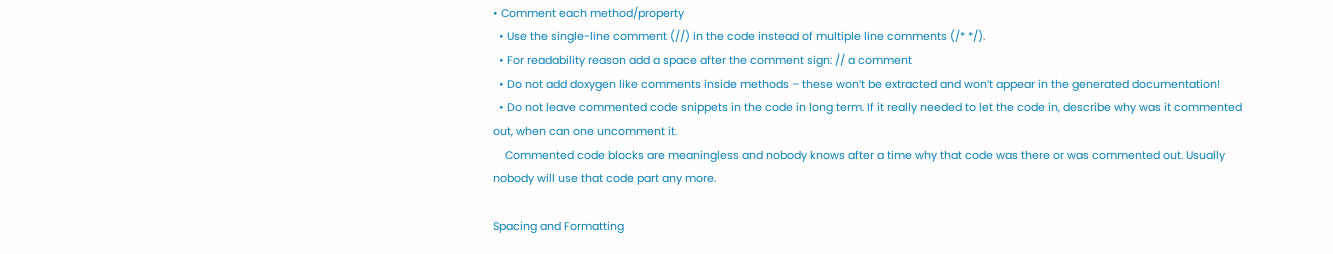• Comment each method/property
  • Use the single-line comment (//) in the code instead of multiple line comments (/* */).
  • For readability reason add a space after the comment sign: // a comment
  • Do not add doxygen like comments inside methods – these won’t be extracted and won’t appear in the generated documentation!
  • Do not leave commented code snippets in the code in long term. If it really needed to let the code in, describe why was it commented out, when can one uncomment it.
    Commented code blocks are meaningless and nobody knows after a time why that code was there or was commented out. Usually nobody will use that code part any more.

Spacing and Formatting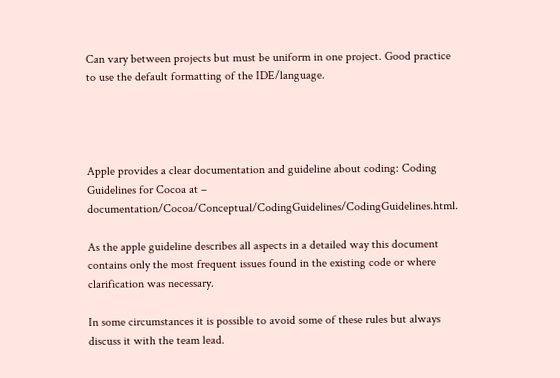Can vary between projects but must be uniform in one project. Good practice to use the default formatting of the IDE/language.




Apple provides a clear documentation and guideline about coding: Coding Guidelines for Cocoa at – documentation/Cocoa/Conceptual/CodingGuidelines/CodingGuidelines.html.

As the apple guideline describes all aspects in a detailed way this document contains only the most frequent issues found in the existing code or where clarification was necessary.

In some circumstances it is possible to avoid some of these rules but always discuss it with the team lead.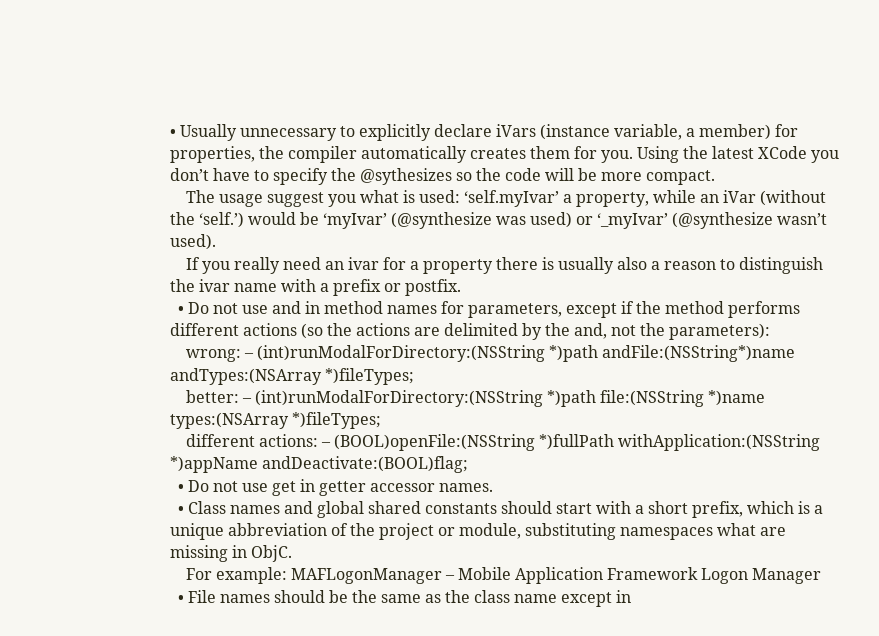• Usually unnecessary to explicitly declare iVars (instance variable, a member) for properties, the compiler automatically creates them for you. Using the latest XCode you don’t have to specify the @sythesizes so the code will be more compact.
    The usage suggest you what is used: ‘self.myIvar’ a property, while an iVar (without the ‘self.’) would be ‘myIvar’ (@synthesize was used) or ‘_myIvar’ (@synthesize wasn’t used).
    If you really need an ivar for a property there is usually also a reason to distinguish the ivar name with a prefix or postfix.
  • Do not use and in method names for parameters, except if the method performs different actions (so the actions are delimited by the and, not the parameters):
    wrong: – (int)runModalForDirectory:(NSString *)path andFile:(NSString*)name andTypes:(NSArray *)fileTypes;
    better: – (int)runModalForDirectory:(NSString *)path file:(NSString *)name types:(NSArray *)fileTypes;
    different actions: – (BOOL)openFile:(NSString *)fullPath withApplication:(NSString *)appName andDeactivate:(BOOL)flag;
  • Do not use get in getter accessor names.
  • Class names and global shared constants should start with a short prefix, which is a unique abbreviation of the project or module, substituting namespaces what are missing in ObjC.
    For example: MAFLogonManager – Mobile Application Framework Logon Manager
  • File names should be the same as the class name except in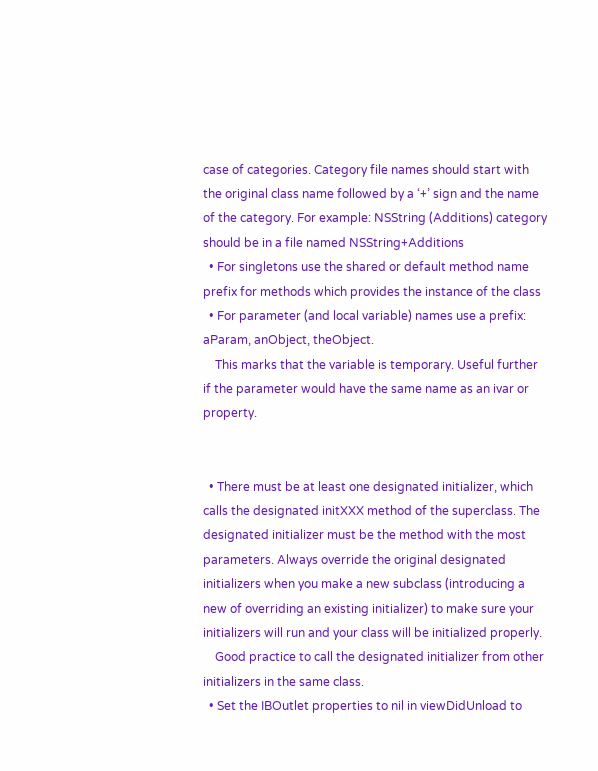case of categories. Category file names should start with the original class name followed by a ‘+’ sign and the name of the category. For example: NSString (Additions) category should be in a file named NSString+Additions
  • For singletons use the shared or default method name prefix for methods which provides the instance of the class
  • For parameter (and local variable) names use a prefix: aParam, anObject, theObject.
    This marks that the variable is temporary. Useful further if the parameter would have the same name as an ivar or property.


  • There must be at least one designated initializer, which calls the designated initXXX method of the superclass. The designated initializer must be the method with the most parameters. Always override the original designated initializers when you make a new subclass (introducing a new of overriding an existing initializer) to make sure your initializers will run and your class will be initialized properly.
    Good practice to call the designated initializer from other initializers in the same class.
  • Set the IBOutlet properties to nil in viewDidUnload to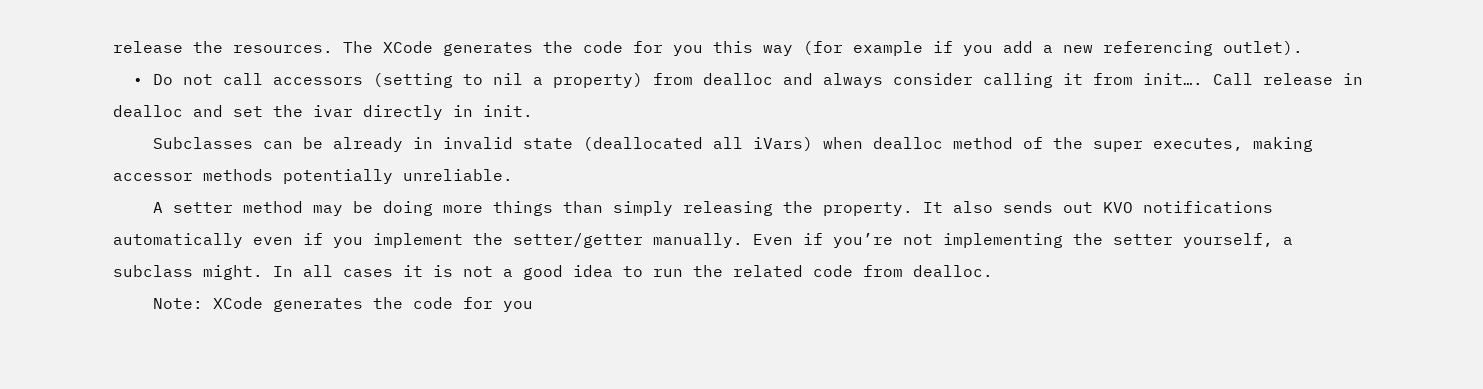release the resources. The XCode generates the code for you this way (for example if you add a new referencing outlet).
  • Do not call accessors (setting to nil a property) from dealloc and always consider calling it from init…. Call release in dealloc and set the ivar directly in init.
    Subclasses can be already in invalid state (deallocated all iVars) when dealloc method of the super executes, making accessor methods potentially unreliable.
    A setter method may be doing more things than simply releasing the property. It also sends out KVO notifications automatically even if you implement the setter/getter manually. Even if you’re not implementing the setter yourself, a subclass might. In all cases it is not a good idea to run the related code from dealloc.
    Note: XCode generates the code for you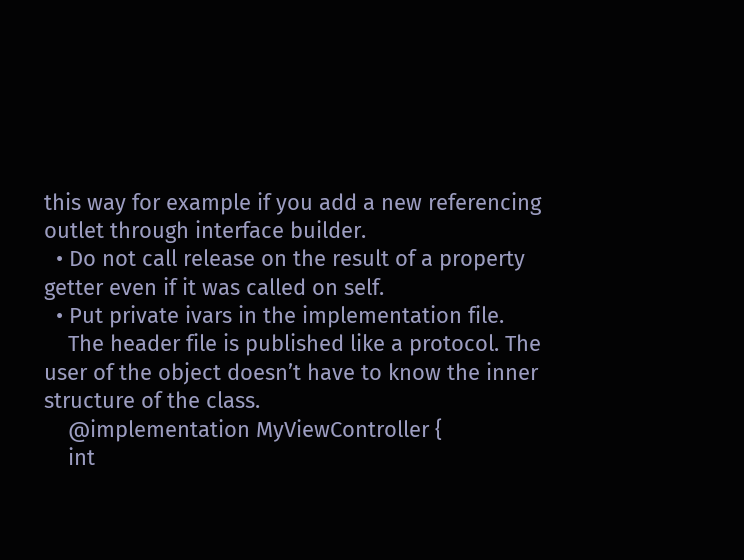this way for example if you add a new referencing outlet through interface builder.
  • Do not call release on the result of a property getter even if it was called on self.
  • Put private ivars in the implementation file.
    The header file is published like a protocol. The user of the object doesn’t have to know the inner structure of the class.
    @implementation MyViewController {
    int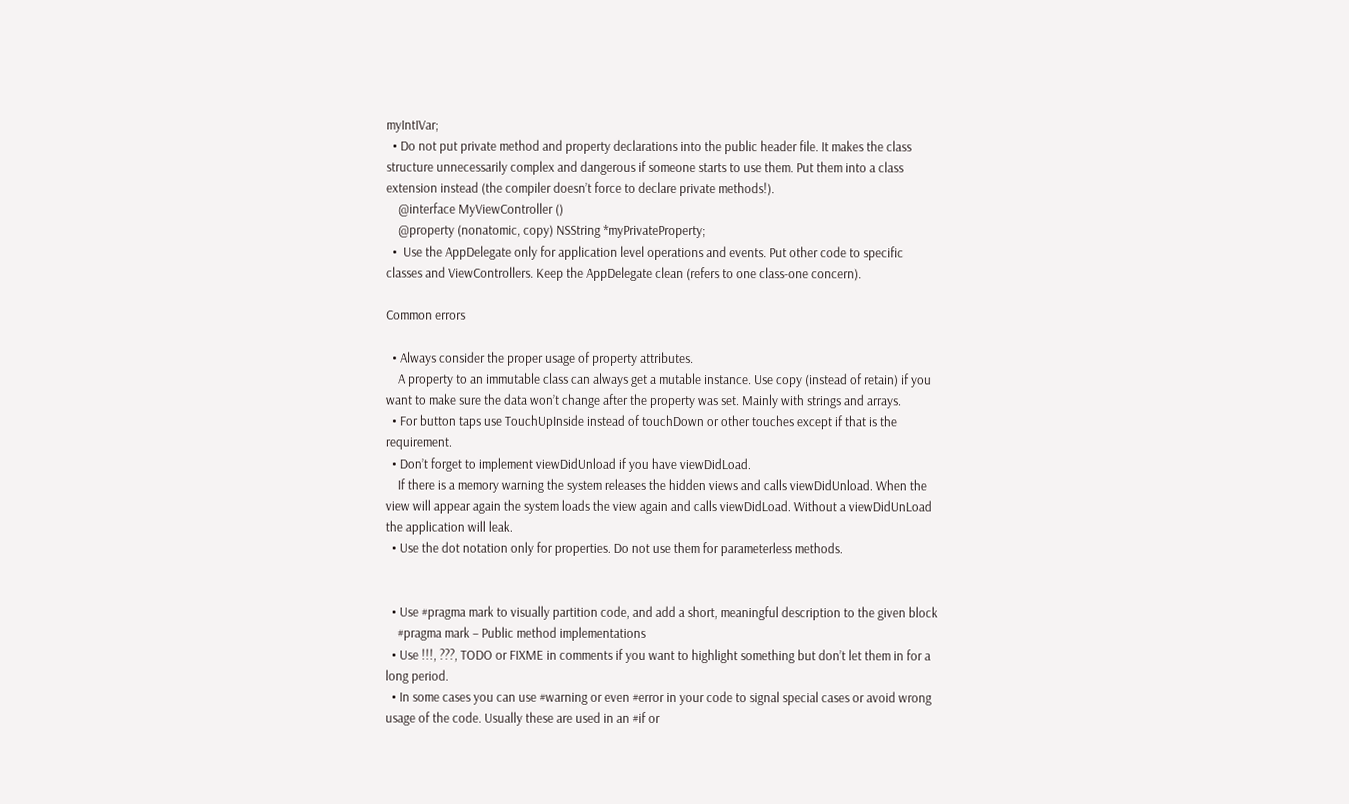myIntIVar;
  • Do not put private method and property declarations into the public header file. It makes the class structure unnecessarily complex and dangerous if someone starts to use them. Put them into a class extension instead (the compiler doesn’t force to declare private methods!).
    @interface MyViewController ()
    @property (nonatomic, copy) NSString *myPrivateProperty;
  •  Use the AppDelegate only for application level operations and events. Put other code to specific classes and ViewControllers. Keep the AppDelegate clean (refers to one class-one concern).

Common errors

  • Always consider the proper usage of property attributes.
    A property to an immutable class can always get a mutable instance. Use copy (instead of retain) if you want to make sure the data won’t change after the property was set. Mainly with strings and arrays.
  • For button taps use TouchUpInside instead of touchDown or other touches except if that is the requirement.
  • Don’t forget to implement viewDidUnload if you have viewDidLoad.
    If there is a memory warning the system releases the hidden views and calls viewDidUnload. When the view will appear again the system loads the view again and calls viewDidLoad. Without a viewDidUnLoad the application will leak.
  • Use the dot notation only for properties. Do not use them for parameterless methods.


  • Use #pragma mark to visually partition code, and add a short, meaningful description to the given block
    #pragma mark – Public method implementations
  • Use !!!, ???, TODO or FIXME in comments if you want to highlight something but don’t let them in for a long period.
  • In some cases you can use #warning or even #error in your code to signal special cases or avoid wrong usage of the code. Usually these are used in an #if or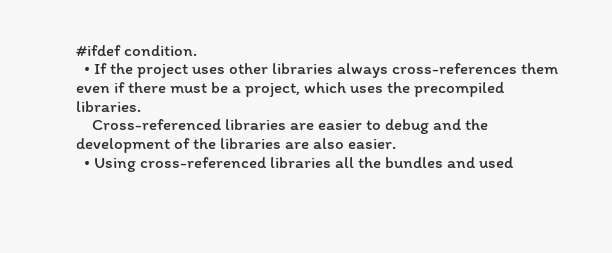#ifdef condition.
  • If the project uses other libraries always cross-references them even if there must be a project, which uses the precompiled libraries.
    Cross-referenced libraries are easier to debug and the development of the libraries are also easier.
  • Using cross-referenced libraries all the bundles and used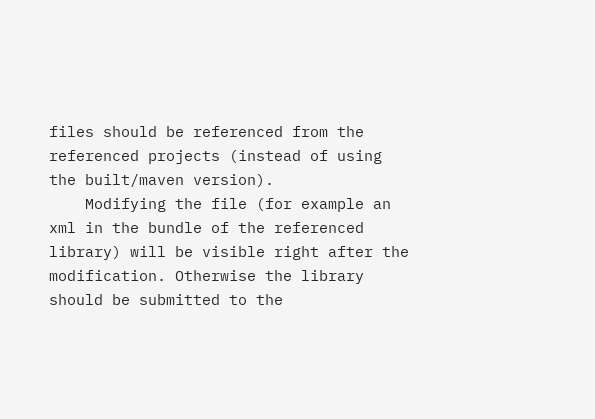files should be referenced from the referenced projects (instead of using the built/maven version).
    Modifying the file (for example an xml in the bundle of the referenced library) will be visible right after the modification. Otherwise the library should be submitted to the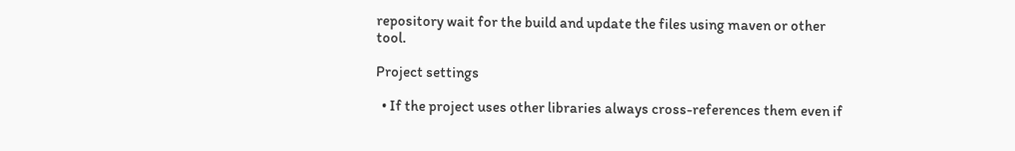repository wait for the build and update the files using maven or other tool.

Project settings

  • If the project uses other libraries always cross-references them even if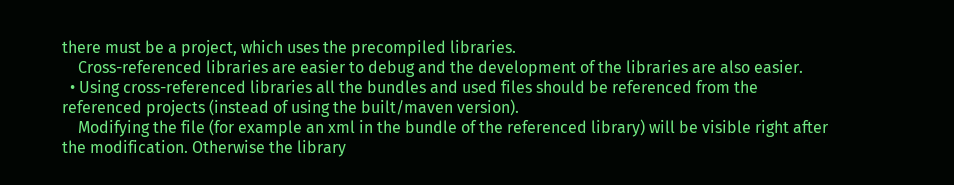there must be a project, which uses the precompiled libraries.
    Cross-referenced libraries are easier to debug and the development of the libraries are also easier.
  • Using cross-referenced libraries all the bundles and used files should be referenced from the referenced projects (instead of using the built/maven version).
    Modifying the file (for example an xml in the bundle of the referenced library) will be visible right after the modification. Otherwise the library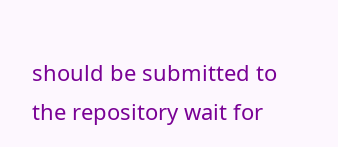should be submitted to the repository wait for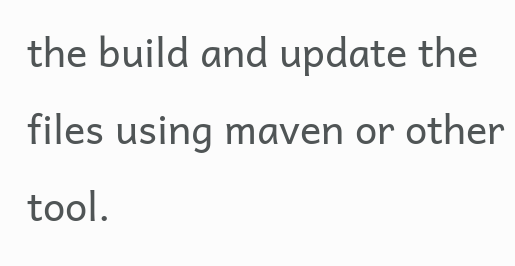the build and update the files using maven or other tool.